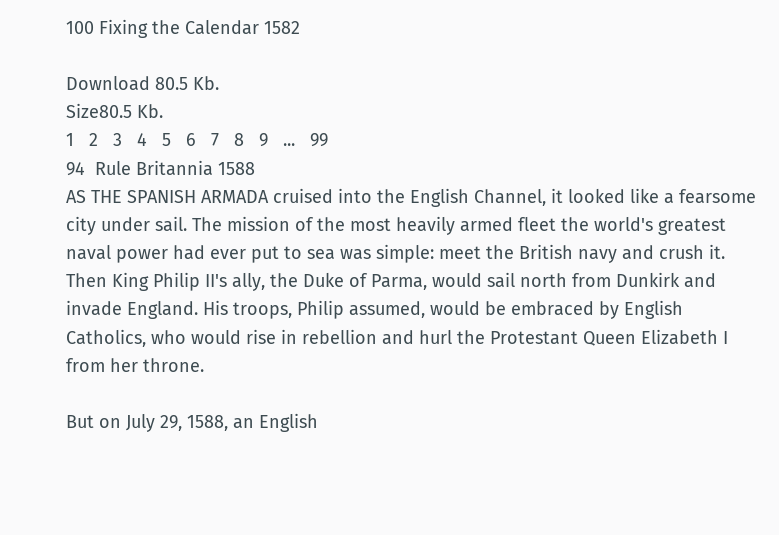100 Fixing the Calendar 1582

Download 80.5 Kb.
Size80.5 Kb.
1   2   3   4   5   6   7   8   9   ...   99
94  Rule Britannia 1588
AS THE SPANISH ARMADA cruised into the English Channel, it looked like a fearsome city under sail. The mission of the most heavily armed fleet the world's greatest naval power had ever put to sea was simple: meet the British navy and crush it. Then King Philip II's ally, the Duke of Parma, would sail north from Dunkirk and invade England. His troops, Philip assumed, would be embraced by English Catholics, who would rise in rebellion and hurl the Protestant Queen Elizabeth I from her throne.

But on July 29, 1588, an English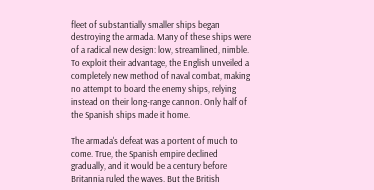fleet of substantially smaller ships began destroying the armada. Many of these ships were of a radical new design: low, streamlined, nimble. To exploit their advantage, the English unveiled a completely new method of naval combat, making no attempt to board the enemy ships, relying instead on their long-range cannon. Only half of the Spanish ships made it home.

The armada's defeat was a portent of much to come. True, the Spanish empire declined gradually, and it would be a century before Britannia ruled the waves. But the British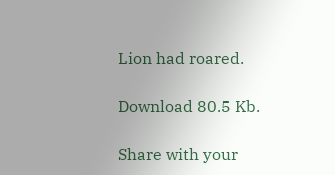Lion had roared.

Download 80.5 Kb.

Share with your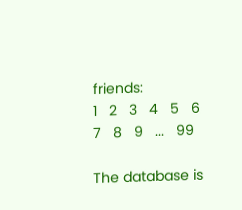friends:
1   2   3   4   5   6   7   8   9   ...   99

The database is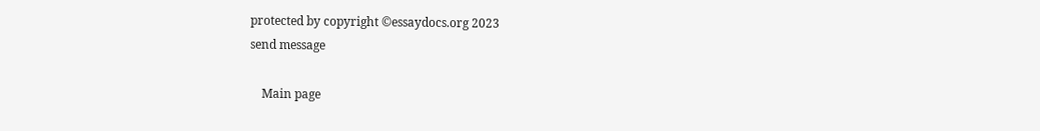protected by copyright ©essaydocs.org 2023
send message

    Main page